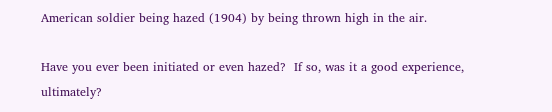American soldier being hazed (1904) by being thrown high in the air.

Have you ever been initiated or even hazed?  If so, was it a good experience, ultimately?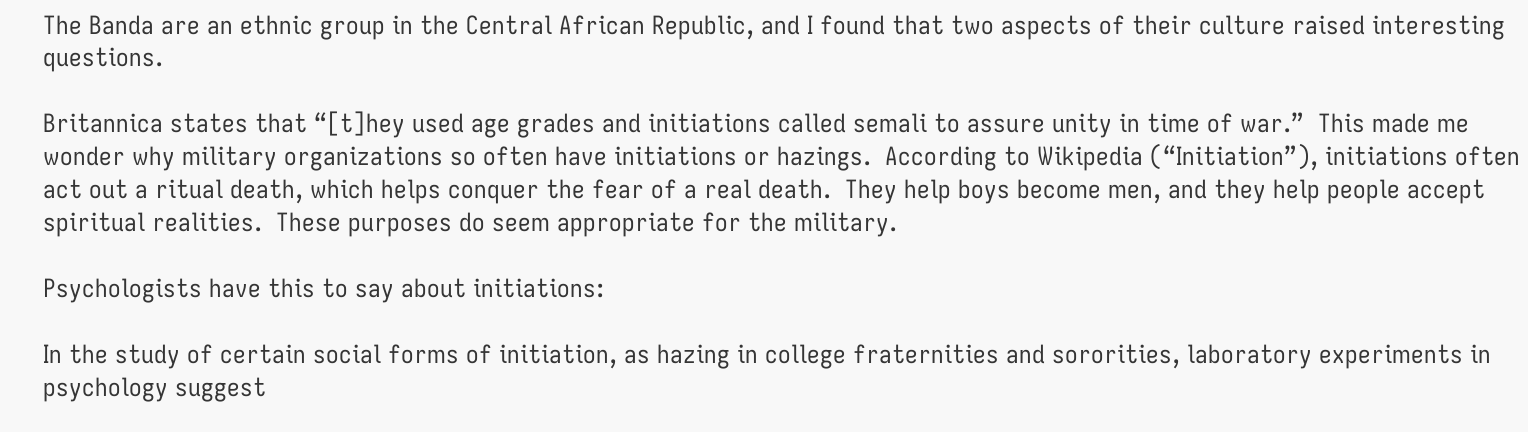The Banda are an ethnic group in the Central African Republic, and I found that two aspects of their culture raised interesting questions.

Britannica states that “[t]hey used age grades and initiations called semali to assure unity in time of war.”  This made me wonder why military organizations so often have initiations or hazings.  According to Wikipedia (“Initiation”), initiations often act out a ritual death, which helps conquer the fear of a real death.  They help boys become men, and they help people accept spiritual realities.  These purposes do seem appropriate for the military.

Psychologists have this to say about initiations:

In the study of certain social forms of initiation, as hazing in college fraternities and sororities, laboratory experiments in psychology suggest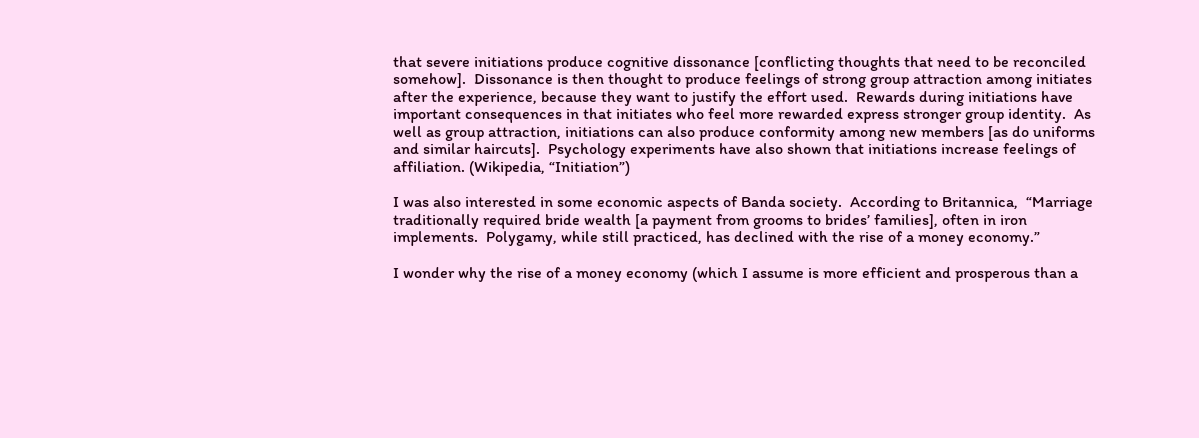that severe initiations produce cognitive dissonance [conflicting thoughts that need to be reconciled somehow].  Dissonance is then thought to produce feelings of strong group attraction among initiates after the experience, because they want to justify the effort used.  Rewards during initiations have important consequences in that initiates who feel more rewarded express stronger group identity.  As well as group attraction, initiations can also produce conformity among new members [as do uniforms and similar haircuts].  Psychology experiments have also shown that initiations increase feelings of affiliation. (Wikipedia, “Initiation”)

I was also interested in some economic aspects of Banda society.  According to Britannica,  “Marriage traditionally required bride wealth [a payment from grooms to brides’ families], often in iron implements.  Polygamy, while still practiced, has declined with the rise of a money economy.”

I wonder why the rise of a money economy (which I assume is more efficient and prosperous than a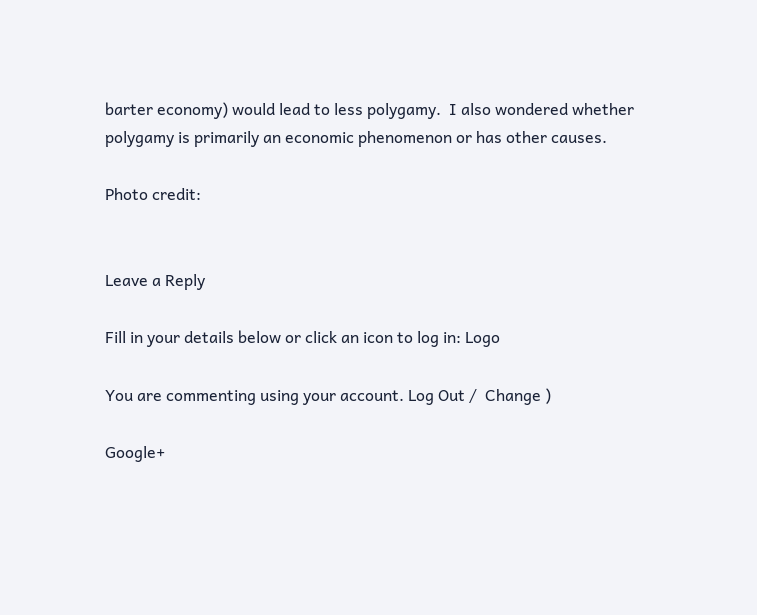barter economy) would lead to less polygamy.  I also wondered whether polygamy is primarily an economic phenomenon or has other causes.

Photo credit:


Leave a Reply

Fill in your details below or click an icon to log in: Logo

You are commenting using your account. Log Out /  Change )

Google+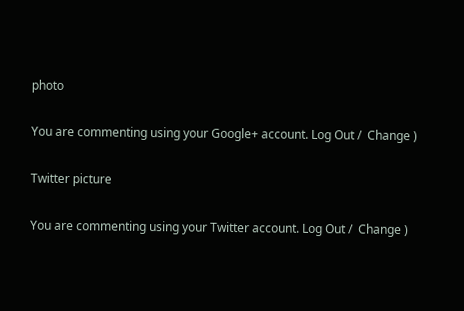photo

You are commenting using your Google+ account. Log Out /  Change )

Twitter picture

You are commenting using your Twitter account. Log Out /  Change )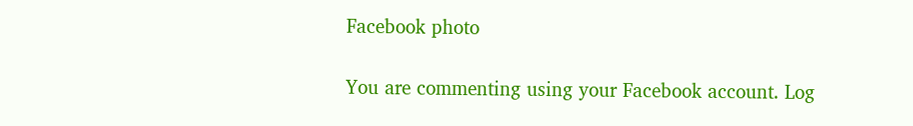Facebook photo

You are commenting using your Facebook account. Log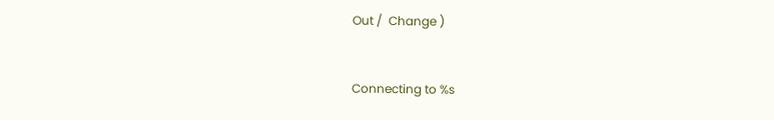Out /  Change )


Connecting to %s